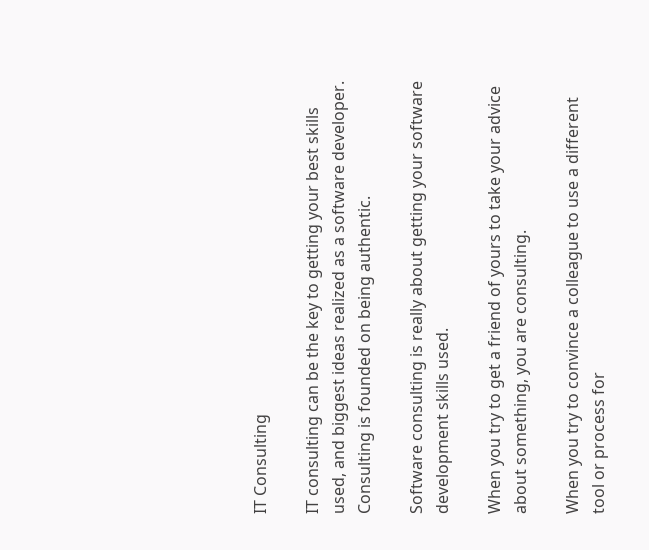IT Consulting

IT consulting can be the key to getting your best skills used, and biggest ideas realized as a software developer. Consulting is founded on being authentic.

Software consulting is really about getting your software development skills used.

When you try to get a friend of yours to take your advice about something, you are consulting.

When you try to convince a colleague to use a different tool or process for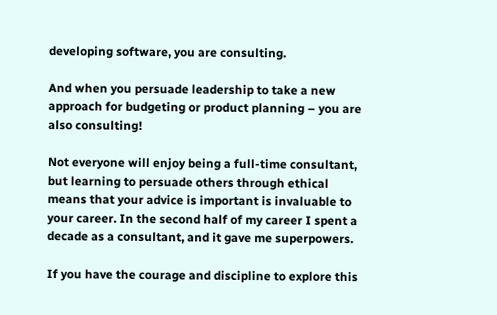developing software, you are consulting.

And when you persuade leadership to take a new approach for budgeting or product planning – you are also consulting!

Not everyone will enjoy being a full-time consultant, but learning to persuade others through ethical means that your advice is important is invaluable to your career. In the second half of my career I spent a decade as a consultant, and it gave me superpowers.

If you have the courage and discipline to explore this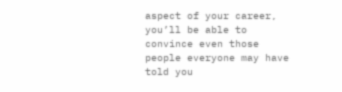aspect of your career, you’ll be able to convince even those people everyone may have told you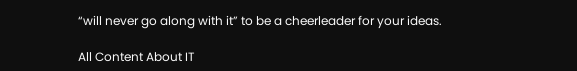“will never go along with it” to be a cheerleader for your ideas.

All Content About IT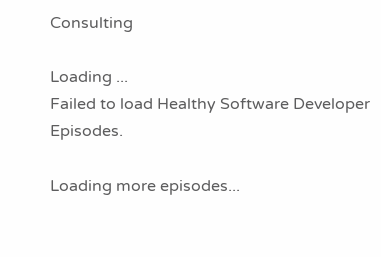Consulting

Loading ...
Failed to load Healthy Software Developer Episodes.

Loading more episodes...